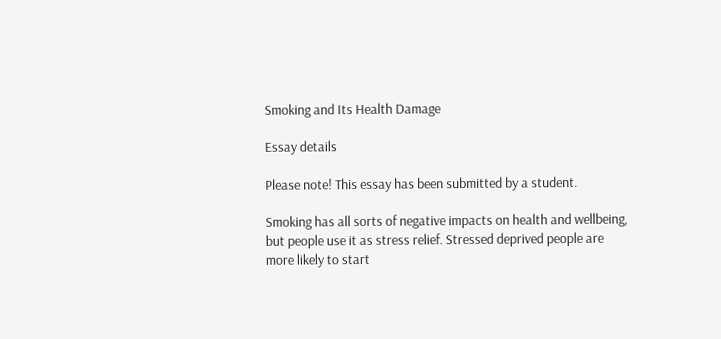Smoking and Its Health Damage

Essay details

Please note! This essay has been submitted by a student.

Smoking has all sorts of negative impacts on health and wellbeing, but people use it as stress relief. Stressed deprived people are more likely to start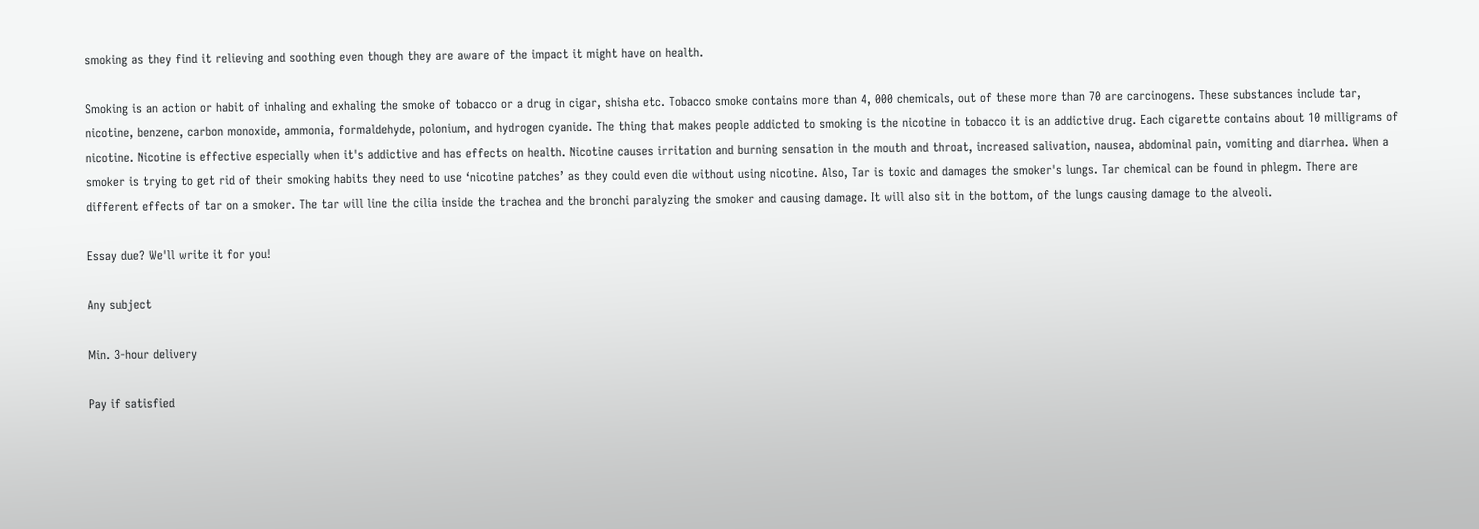smoking as they find it relieving and soothing even though they are aware of the impact it might have on health.

Smoking is an action or habit of inhaling and exhaling the smoke of tobacco or a drug in cigar, shisha etc. Tobacco smoke contains more than 4, 000 chemicals, out of these more than 70 are carcinogens. These substances include tar, nicotine, benzene, carbon monoxide, ammonia, formaldehyde, polonium, and hydrogen cyanide. The thing that makes people addicted to smoking is the nicotine in tobacco it is an addictive drug. Each cigarette contains about 10 milligrams of nicotine. Nicotine is effective especially when it's addictive and has effects on health. Nicotine causes irritation and burning sensation in the mouth and throat, increased salivation, nausea, abdominal pain, vomiting and diarrhea. When a smoker is trying to get rid of their smoking habits they need to use ‘nicotine patches’ as they could even die without using nicotine. Also, Tar is toxic and damages the smoker's lungs. Tar chemical can be found in phlegm. There are different effects of tar on a smoker. The tar will line the cilia inside the trachea and the bronchi paralyzing the smoker and causing damage. It will also sit in the bottom, of the lungs causing damage to the alveoli.

Essay due? We'll write it for you!

Any subject

Min. 3-hour delivery

Pay if satisfied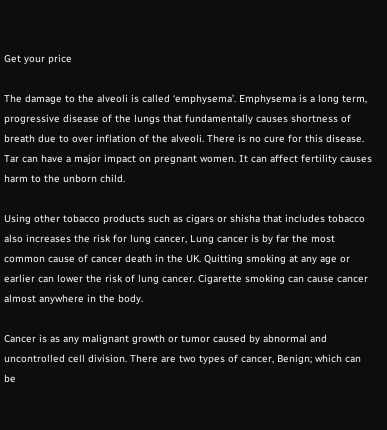Get your price

The damage to the alveoli is called ‘emphysema’. Emphysema is a long term, progressive disease of the lungs that fundamentally causes shortness of breath due to over inflation of the alveoli. There is no cure for this disease. Tar can have a major impact on pregnant women. It can affect fertility causes harm to the unborn child.

Using other tobacco products such as cigars or shisha that includes tobacco also increases the risk for lung cancer, Lung cancer is by far the most common cause of cancer death in the UK. Quitting smoking at any age or earlier can lower the risk of lung cancer. Cigarette smoking can cause cancer almost anywhere in the body.

Cancer is as any malignant growth or tumor caused by abnormal and uncontrolled cell division. There are two types of cancer, Benign; which can be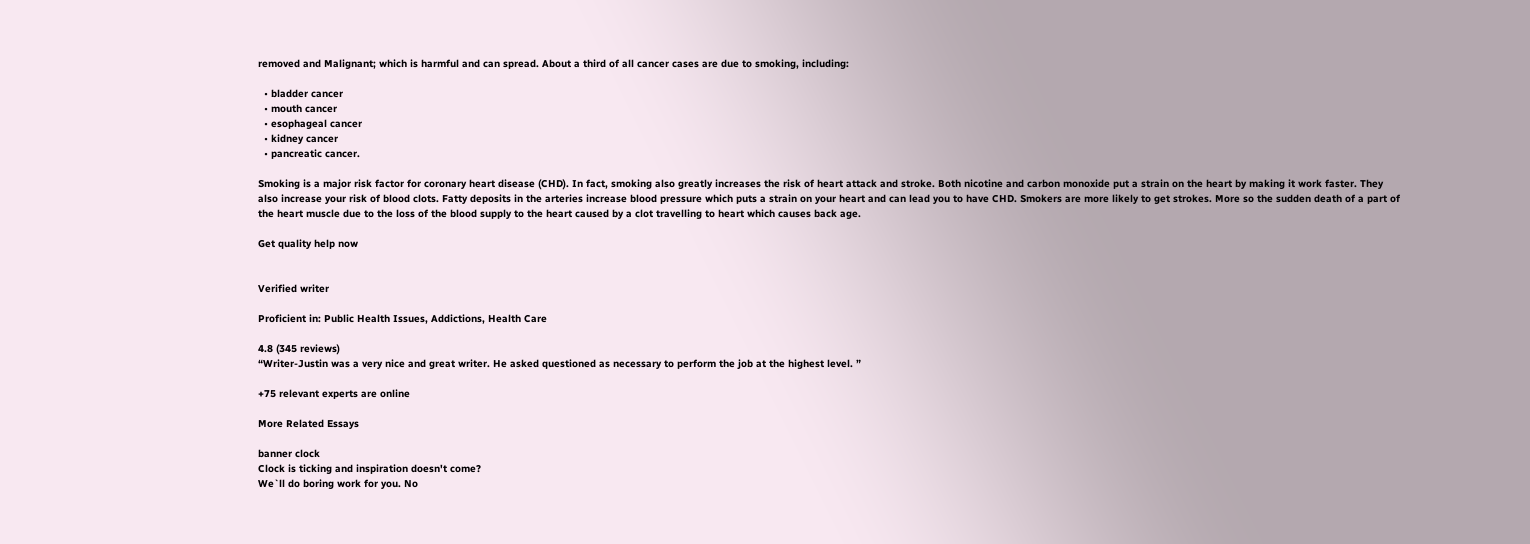removed and Malignant; which is harmful and can spread. About a third of all cancer cases are due to smoking, including:

  • bladder cancer
  • mouth cancer
  • esophageal cancer
  • kidney cancer
  • pancreatic cancer.

Smoking is a major risk factor for coronary heart disease (CHD). In fact, smoking also greatly increases the risk of heart attack and stroke. Both nicotine and carbon monoxide put a strain on the heart by making it work faster. They also increase your risk of blood clots. Fatty deposits in the arteries increase blood pressure which puts a strain on your heart and can lead you to have CHD. Smokers are more likely to get strokes. More so the sudden death of a part of the heart muscle due to the loss of the blood supply to the heart caused by a clot travelling to heart which causes back age.

Get quality help now


Verified writer

Proficient in: Public Health Issues, Addictions, Health Care

4.8 (345 reviews)
“Writer-Justin was a very nice and great writer. He asked questioned as necessary to perform the job at the highest level. ”

+75 relevant experts are online

More Related Essays

banner clock
Clock is ticking and inspiration doesn't come?
We`ll do boring work for you. No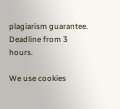plagiarism guarantee. Deadline from 3 hours.

We use cookies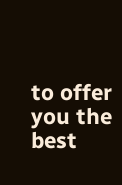to offer you the best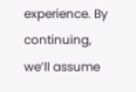experience. By continuing, we’ll assume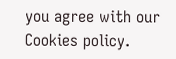you agree with our Cookies policy.